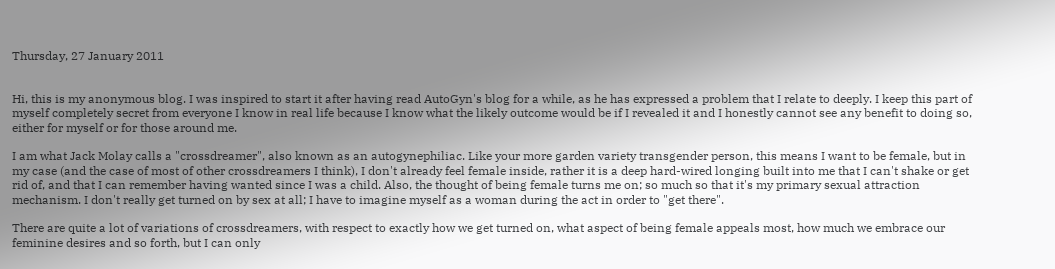Thursday, 27 January 2011


Hi, this is my anonymous blog. I was inspired to start it after having read AutoGyn's blog for a while, as he has expressed a problem that I relate to deeply. I keep this part of myself completely secret from everyone I know in real life because I know what the likely outcome would be if I revealed it and I honestly cannot see any benefit to doing so, either for myself or for those around me.

I am what Jack Molay calls a "crossdreamer", also known as an autogynephiliac. Like your more garden variety transgender person, this means I want to be female, but in my case (and the case of most of other crossdreamers I think), I don't already feel female inside, rather it is a deep hard-wired longing built into me that I can't shake or get rid of, and that I can remember having wanted since I was a child. Also, the thought of being female turns me on; so much so that it's my primary sexual attraction mechanism. I don't really get turned on by sex at all; I have to imagine myself as a woman during the act in order to "get there".

There are quite a lot of variations of crossdreamers, with respect to exactly how we get turned on, what aspect of being female appeals most, how much we embrace our feminine desires and so forth, but I can only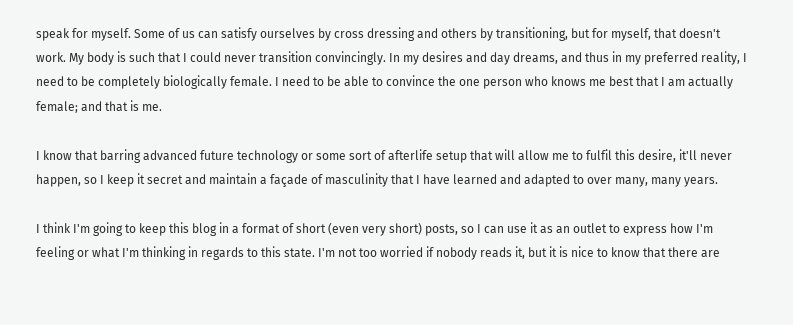speak for myself. Some of us can satisfy ourselves by cross dressing and others by transitioning, but for myself, that doesn't work. My body is such that I could never transition convincingly. In my desires and day dreams, and thus in my preferred reality, I need to be completely biologically female. I need to be able to convince the one person who knows me best that I am actually female; and that is me.

I know that barring advanced future technology or some sort of afterlife setup that will allow me to fulfil this desire, it'll never happen, so I keep it secret and maintain a façade of masculinity that I have learned and adapted to over many, many years.

I think I'm going to keep this blog in a format of short (even very short) posts, so I can use it as an outlet to express how I'm feeling or what I'm thinking in regards to this state. I'm not too worried if nobody reads it, but it is nice to know that there are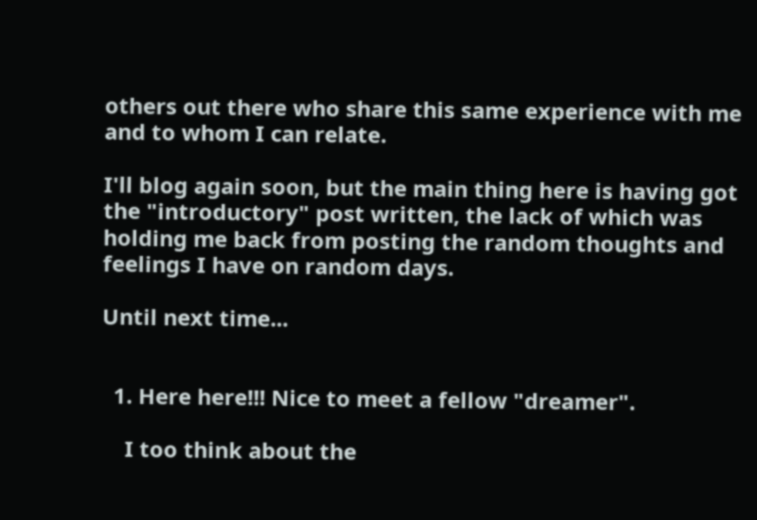others out there who share this same experience with me and to whom I can relate.

I'll blog again soon, but the main thing here is having got the "introductory" post written, the lack of which was holding me back from posting the random thoughts and feelings I have on random days.

Until next time...


  1. Here here!!! Nice to meet a fellow "dreamer".

    I too think about the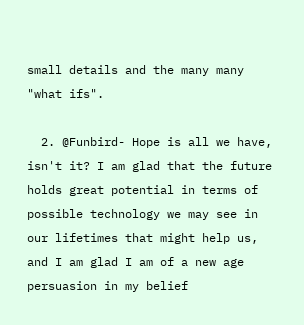small details and the many many "what ifs".

  2. @Funbird- Hope is all we have, isn't it? I am glad that the future holds great potential in terms of possible technology we may see in our lifetimes that might help us, and I am glad I am of a new age persuasion in my belief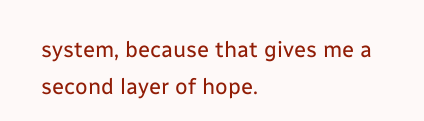system, because that gives me a second layer of hope.